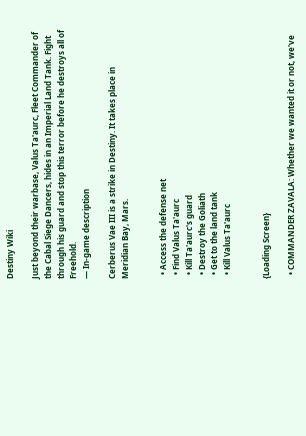Destiny Wiki

Just beyond their warbase, Valus Ta'aurc, Fleet Commander of the Cabal Siege Dancers, hides in an Imperial Land Tank. Fight through his guard and stop this terror before he destroys all of Freehold.
― In-game description

Cerberus Vae III is a strike in Destiny. It takes place in Meridian Bay, Mars.


  • Access the defense net
  • Find Valus Ta'aurc
  • Kill Ta'aurc's guard
  • Destroy the Goliath
  • Get to the land tank
  • Kill Valus Ta'aurc


{Loading Screen}

  • COMMANDER ZAVALA: Whether we wanted it or not, we've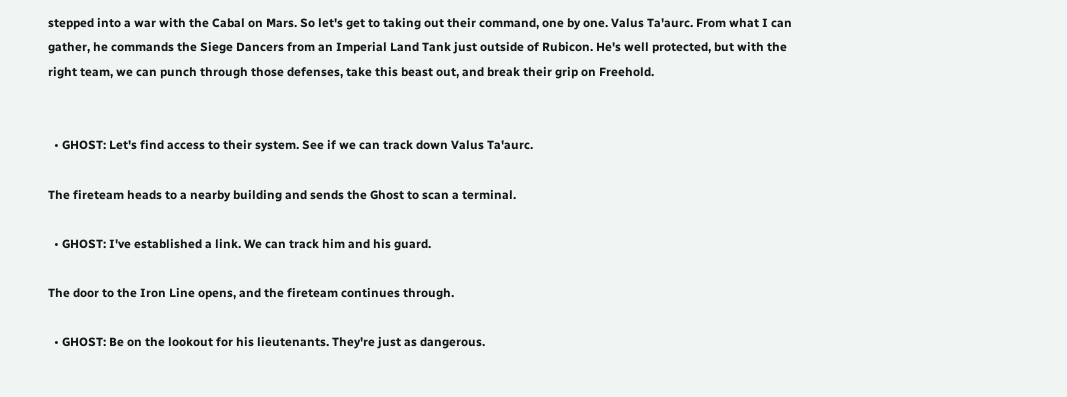stepped into a war with the Cabal on Mars. So let's get to taking out their command, one by one. Valus Ta'aurc. From what I can gather, he commands the Siege Dancers from an Imperial Land Tank just outside of Rubicon. He's well protected, but with the right team, we can punch through those defenses, take this beast out, and break their grip on Freehold.


  • GHOST: Let's find access to their system. See if we can track down Valus Ta'aurc.

The fireteam heads to a nearby building and sends the Ghost to scan a terminal.

  • GHOST: I've established a link. We can track him and his guard.

The door to the Iron Line opens, and the fireteam continues through.

  • GHOST: Be on the lookout for his lieutenants. They're just as dangerous.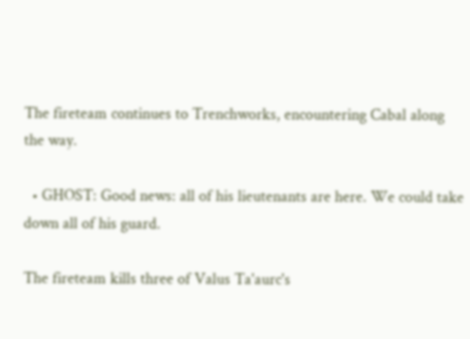The fireteam continues to Trenchworks, encountering Cabal along the way.

  • GHOST: Good news: all of his lieutenants are here. We could take down all of his guard.

The fireteam kills three of Valus Ta'aurc's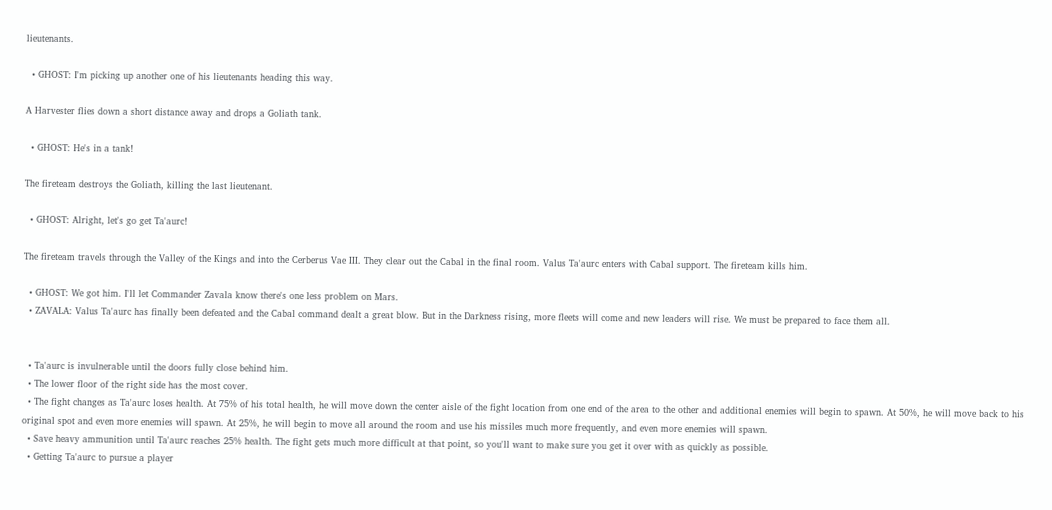lieutenants.

  • GHOST: I'm picking up another one of his lieutenants heading this way.

A Harvester flies down a short distance away and drops a Goliath tank.

  • GHOST: He's in a tank!

The fireteam destroys the Goliath, killing the last lieutenant.

  • GHOST: Alright, let's go get Ta'aurc!

The fireteam travels through the Valley of the Kings and into the Cerberus Vae III. They clear out the Cabal in the final room. Valus Ta'aurc enters with Cabal support. The fireteam kills him.

  • GHOST: We got him. I'll let Commander Zavala know there's one less problem on Mars.
  • ZAVALA: Valus Ta'aurc has finally been defeated and the Cabal command dealt a great blow. But in the Darkness rising, more fleets will come and new leaders will rise. We must be prepared to face them all.


  • Ta'aurc is invulnerable until the doors fully close behind him.
  • The lower floor of the right side has the most cover.
  • The fight changes as Ta'aurc loses health. At 75% of his total health, he will move down the center aisle of the fight location from one end of the area to the other and additional enemies will begin to spawn. At 50%, he will move back to his original spot and even more enemies will spawn. At 25%, he will begin to move all around the room and use his missiles much more frequently, and even more enemies will spawn.
  • Save heavy ammunition until Ta'aurc reaches 25% health. The fight gets much more difficult at that point, so you'll want to make sure you get it over with as quickly as possible.
  • Getting Ta'aurc to pursue a player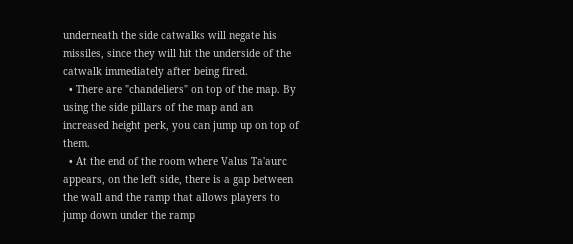underneath the side catwalks will negate his missiles, since they will hit the underside of the catwalk immediately after being fired.
  • There are "chandeliers" on top of the map. By using the side pillars of the map and an increased height perk, you can jump up on top of them.
  • At the end of the room where Valus Ta'aurc appears, on the left side, there is a gap between the wall and the ramp that allows players to jump down under the ramp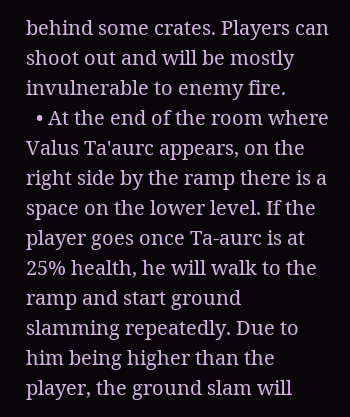behind some crates. Players can shoot out and will be mostly invulnerable to enemy fire.
  • At the end of the room where Valus Ta'aurc appears, on the right side by the ramp there is a space on the lower level. If the player goes once Ta-aurc is at 25% health, he will walk to the ramp and start ground slamming repeatedly. Due to him being higher than the player, the ground slam will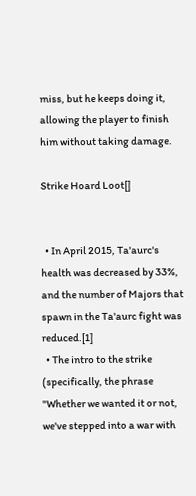miss, but he keeps doing it, allowing the player to finish him without taking damage.

Strike Hoard Loot[]


  • In April 2015, Ta'aurc's health was decreased by 33%, and the number of Majors that spawn in the Ta'aurc fight was reduced.[1]
  • The intro to the strike (specifically, the phrase "Whether we wanted it or not, we've stepped into a war with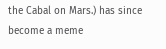the Cabal on Mars.) has since become a meme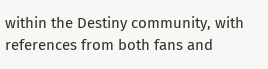within the Destiny community, with references from both fans and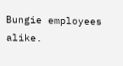Bungie employees alike.